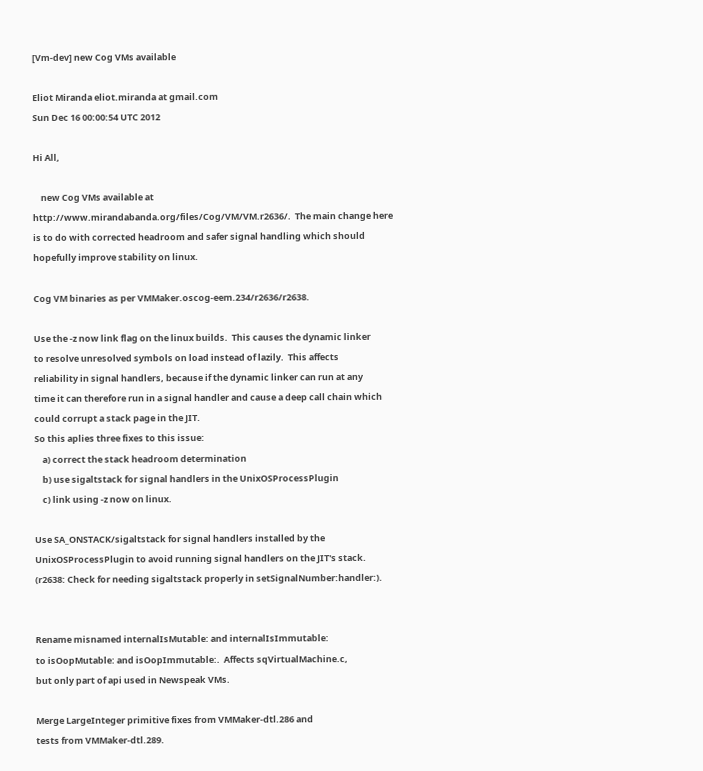[Vm-dev] new Cog VMs available

Eliot Miranda eliot.miranda at gmail.com
Sun Dec 16 00:00:54 UTC 2012

Hi All,

    new Cog VMs available at
http://www.mirandabanda.org/files/Cog/VM/VM.r2636/.  The main change here
is to do with corrected headroom and safer signal handling which should
hopefully improve stability on linux.

Cog VM binaries as per VMMaker.oscog-eem.234/r2636/r2638.

Use the -z now link flag on the linux builds.  This causes the dynamic linker
to resolve unresolved symbols on load instead of lazily.  This affects
reliability in signal handlers, because if the dynamic linker can run at any
time it can therefore run in a signal handler and cause a deep call chain which
could corrupt a stack page in the JIT.
So this aplies three fixes to this issue:
    a) correct the stack headroom determination
    b) use sigaltstack for signal handlers in the UnixOSProcessPlugin
    c) link using -z now on linux.

Use SA_ONSTACK/sigaltstack for signal handlers installed by the
UnixOSProcessPlugin to avoid running signal handlers on the JIT's stack.
(r2638: Check for needing sigaltstack properly in setSignalNumber:handler:).


Rename misnamed internalIsMutable: and internalIsImmutable:
to isOopMutable: and isOopImmutable:.  Affects sqVirtualMachine.c,
but only part of api used in Newspeak VMs.

Merge LargeInteger primitive fixes from VMMaker-dtl.286 and
tests from VMMaker-dtl.289.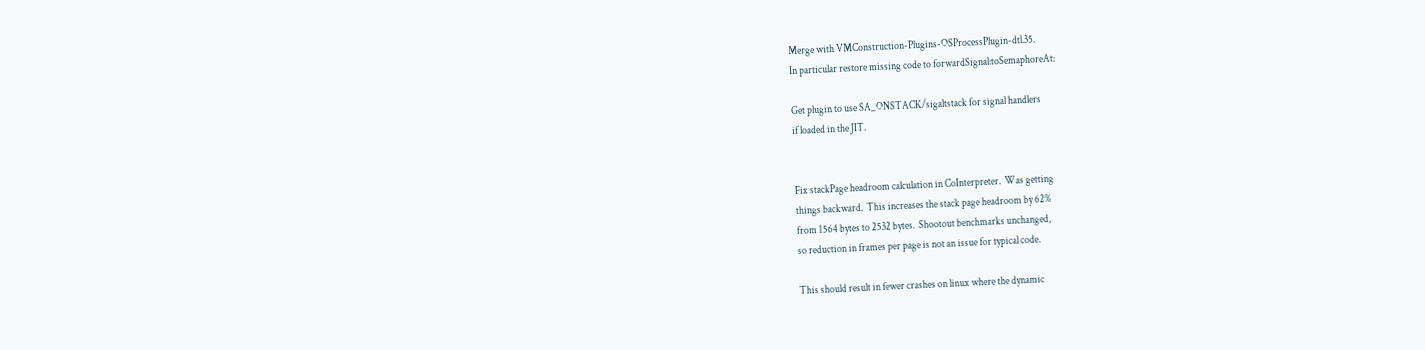Merge with VMConstruction-Plugins-OSProcessPlugin-dtl.35.
In particular restore missing code to forwardSignal:toSemaphoreAt:

Get plugin to use SA_ONSTACK/sigaltstack for signal handlers
if loaded in the JIT.


Fix stackPage headroom calculation in CoInterpreter.  Was getting
things backward.  This increases the stack page headroom by 62%
from 1564 bytes to 2532 bytes.  Shootout benchmarks unchanged,
so reduction in frames per page is not an issue for typical code.

This should result in fewer crashes on linux where the dynamic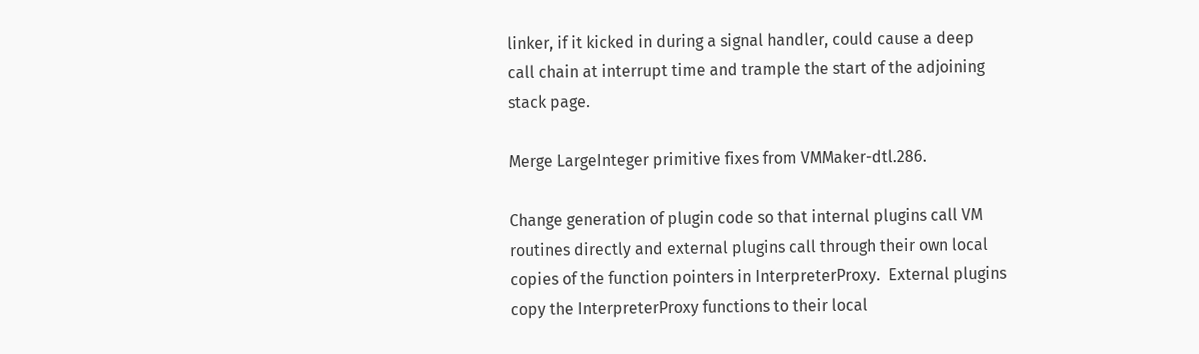linker, if it kicked in during a signal handler, could cause a deep
call chain at interrupt time and trample the start of the adjoining
stack page.

Merge LargeInteger primitive fixes from VMMaker-dtl.286.

Change generation of plugin code so that internal plugins call VM
routines directly and external plugins call through their own local
copies of the function pointers in InterpreterProxy.  External plugins
copy the InterpreterProxy functions to their local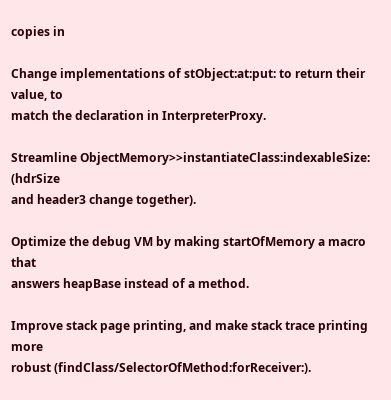copies in

Change implementations of stObject:at:put: to return their value, to
match the declaration in InterpreterProxy.

Streamline ObjectMemory>>instantiateClass:indexableSize: (hdrSize
and header3 change together).

Optimize the debug VM by making startOfMemory a macro that
answers heapBase instead of a method.

Improve stack page printing, and make stack trace printing more
robust (findClass/SelectorOfMethod:forReceiver:).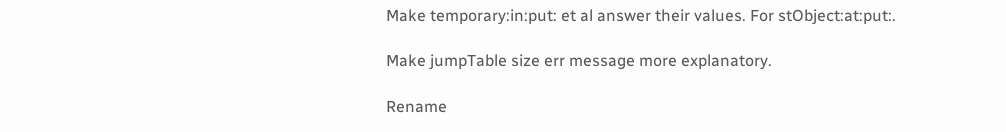Make temporary:in:put: et al answer their values. For stObject:at:put:.

Make jumpTable size err message more explanatory.

Rename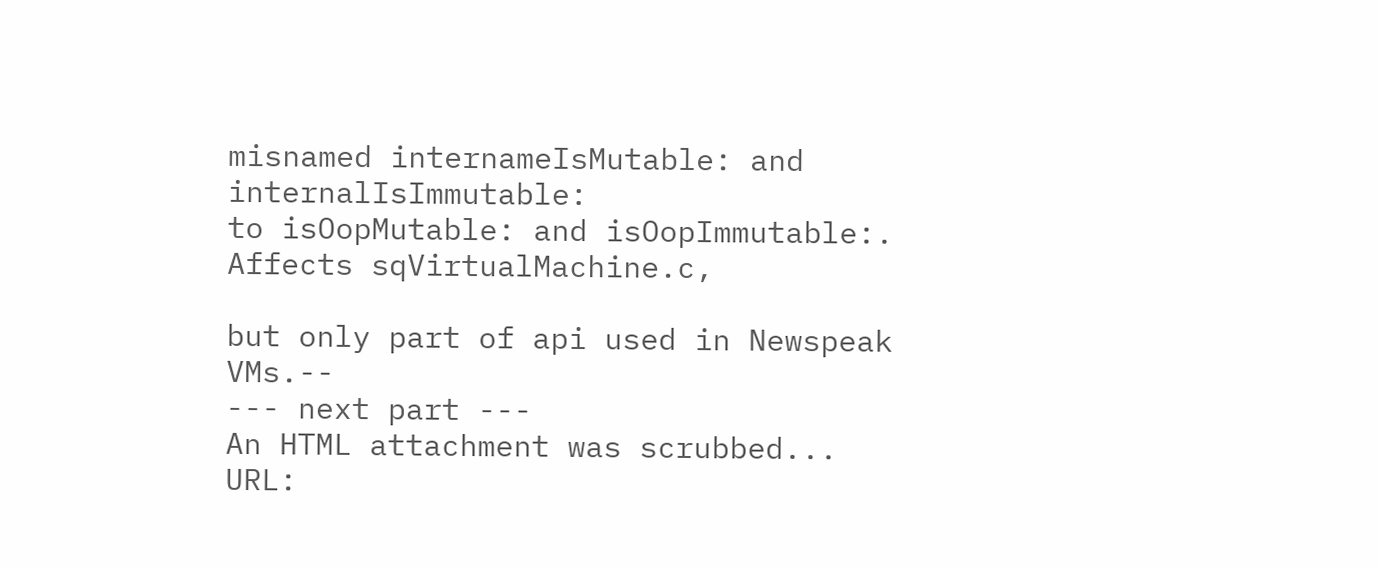misnamed internameIsMutable: and internalIsImmutable:
to isOopMutable: and isOopImmutable:.  Affects sqVirtualMachine.c,

but only part of api used in Newspeak VMs.--
--- next part ---
An HTML attachment was scrubbed...
URL: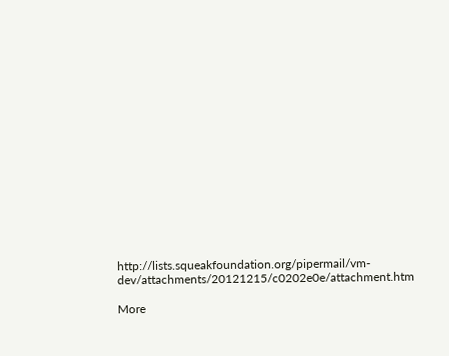http://lists.squeakfoundation.org/pipermail/vm-dev/attachments/20121215/c0202e0e/attachment.htm

More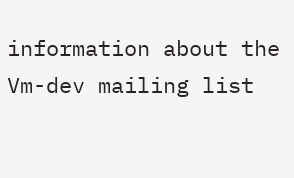information about the Vm-dev mailing list